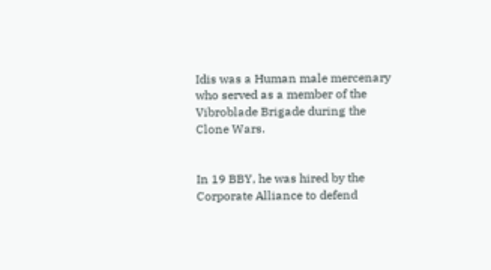Idis was a Human male mercenary who served as a member of the Vibroblade Brigade during the Clone Wars.


In 19 BBY, he was hired by the Corporate Alliance to defend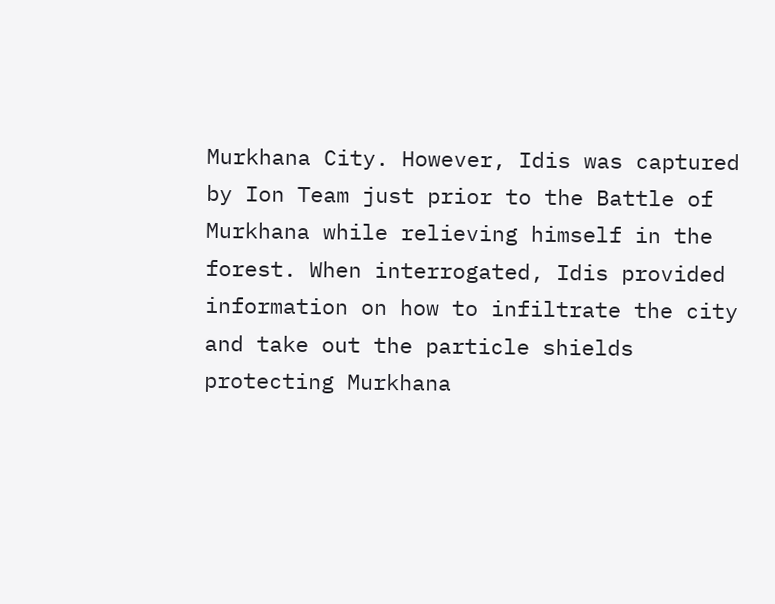Murkhana City. However, Idis was captured by Ion Team just prior to the Battle of Murkhana while relieving himself in the forest. When interrogated, Idis provided information on how to infiltrate the city and take out the particle shields protecting Murkhana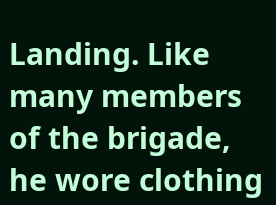Landing. Like many members of the brigade, he wore clothing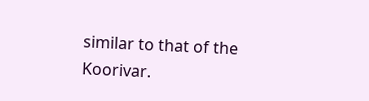similar to that of the Koorivar.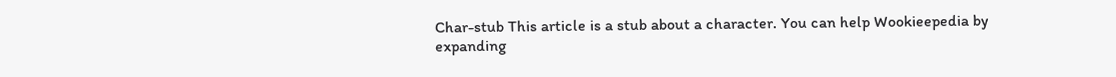Char-stub This article is a stub about a character. You can help Wookieepedia by expanding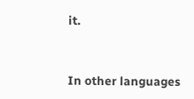it.



In other languages